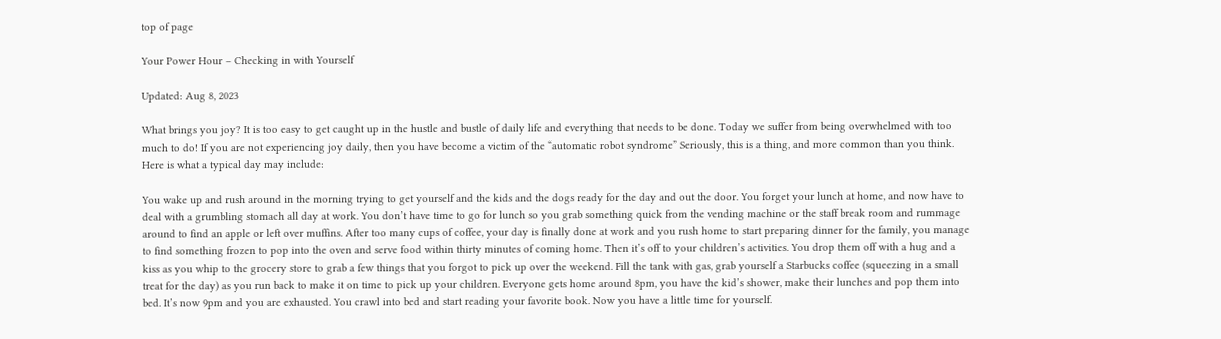top of page

Your Power Hour – Checking in with Yourself

Updated: Aug 8, 2023

What brings you joy? It is too easy to get caught up in the hustle and bustle of daily life and everything that needs to be done. Today we suffer from being overwhelmed with too much to do! If you are not experiencing joy daily, then you have become a victim of the “automatic robot syndrome” Seriously, this is a thing, and more common than you think. Here is what a typical day may include:

You wake up and rush around in the morning trying to get yourself and the kids and the dogs ready for the day and out the door. You forget your lunch at home, and now have to deal with a grumbling stomach all day at work. You don’t have time to go for lunch so you grab something quick from the vending machine or the staff break room and rummage around to find an apple or left over muffins. After too many cups of coffee, your day is finally done at work and you rush home to start preparing dinner for the family, you manage to find something frozen to pop into the oven and serve food within thirty minutes of coming home. Then it’s off to your children’s activities. You drop them off with a hug and a kiss as you whip to the grocery store to grab a few things that you forgot to pick up over the weekend. Fill the tank with gas, grab yourself a Starbucks coffee (squeezing in a small treat for the day) as you run back to make it on time to pick up your children. Everyone gets home around 8pm, you have the kid’s shower, make their lunches and pop them into bed. It’s now 9pm and you are exhausted. You crawl into bed and start reading your favorite book. Now you have a little time for yourself.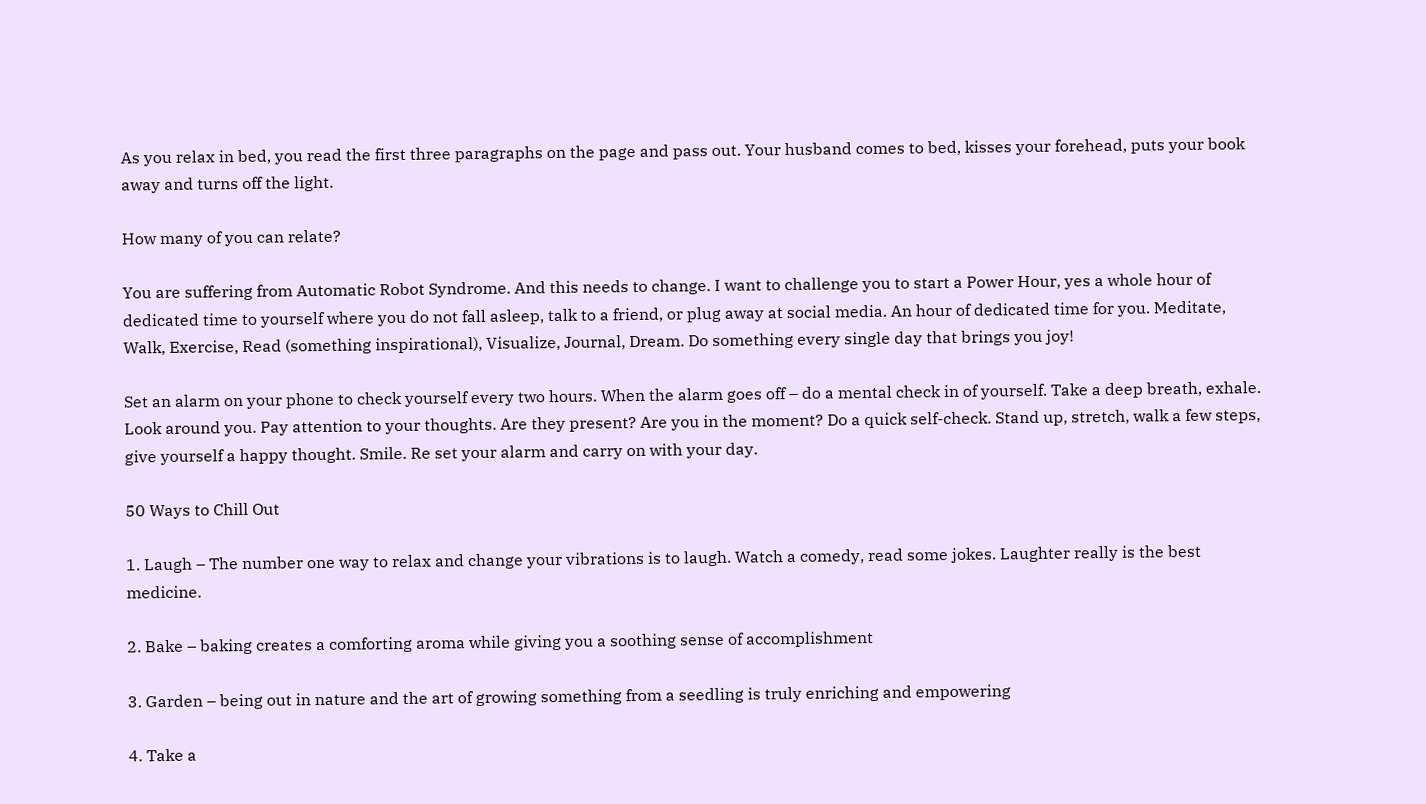As you relax in bed, you read the first three paragraphs on the page and pass out. Your husband comes to bed, kisses your forehead, puts your book away and turns off the light.

How many of you can relate?

You are suffering from Automatic Robot Syndrome. And this needs to change. I want to challenge you to start a Power Hour, yes a whole hour of dedicated time to yourself where you do not fall asleep, talk to a friend, or plug away at social media. An hour of dedicated time for you. Meditate, Walk, Exercise, Read (something inspirational), Visualize, Journal, Dream. Do something every single day that brings you joy!

Set an alarm on your phone to check yourself every two hours. When the alarm goes off – do a mental check in of yourself. Take a deep breath, exhale. Look around you. Pay attention to your thoughts. Are they present? Are you in the moment? Do a quick self-check. Stand up, stretch, walk a few steps, give yourself a happy thought. Smile. Re set your alarm and carry on with your day.

50 Ways to Chill Out

1. Laugh – The number one way to relax and change your vibrations is to laugh. Watch a comedy, read some jokes. Laughter really is the best medicine.

2. Bake – baking creates a comforting aroma while giving you a soothing sense of accomplishment

3. Garden – being out in nature and the art of growing something from a seedling is truly enriching and empowering

4. Take a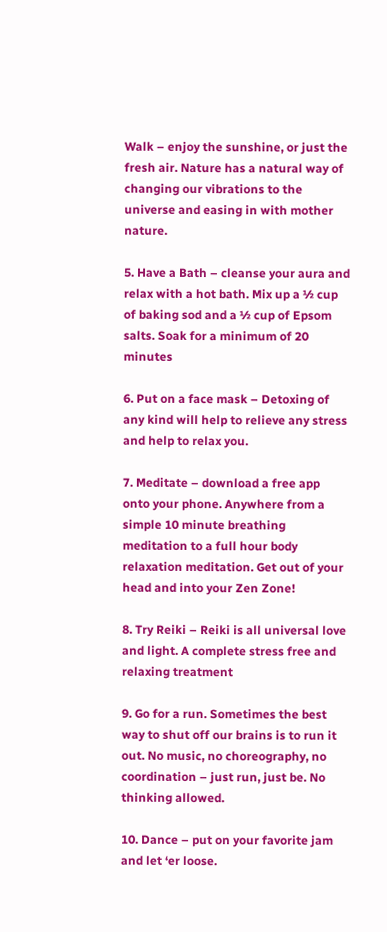Walk – enjoy the sunshine, or just the fresh air. Nature has a natural way of changing our vibrations to the universe and easing in with mother nature.

5. Have a Bath – cleanse your aura and relax with a hot bath. Mix up a ½ cup of baking sod and a ½ cup of Epsom salts. Soak for a minimum of 20 minutes

6. Put on a face mask – Detoxing of any kind will help to relieve any stress and help to relax you.

7. Meditate – download a free app onto your phone. Anywhere from a simple 10 minute breathing meditation to a full hour body relaxation meditation. Get out of your head and into your Zen Zone!

8. Try Reiki – Reiki is all universal love and light. A complete stress free and relaxing treatment

9. Go for a run. Sometimes the best way to shut off our brains is to run it out. No music, no choreography, no coordination – just run, just be. No thinking allowed.

10. Dance – put on your favorite jam and let ‘er loose.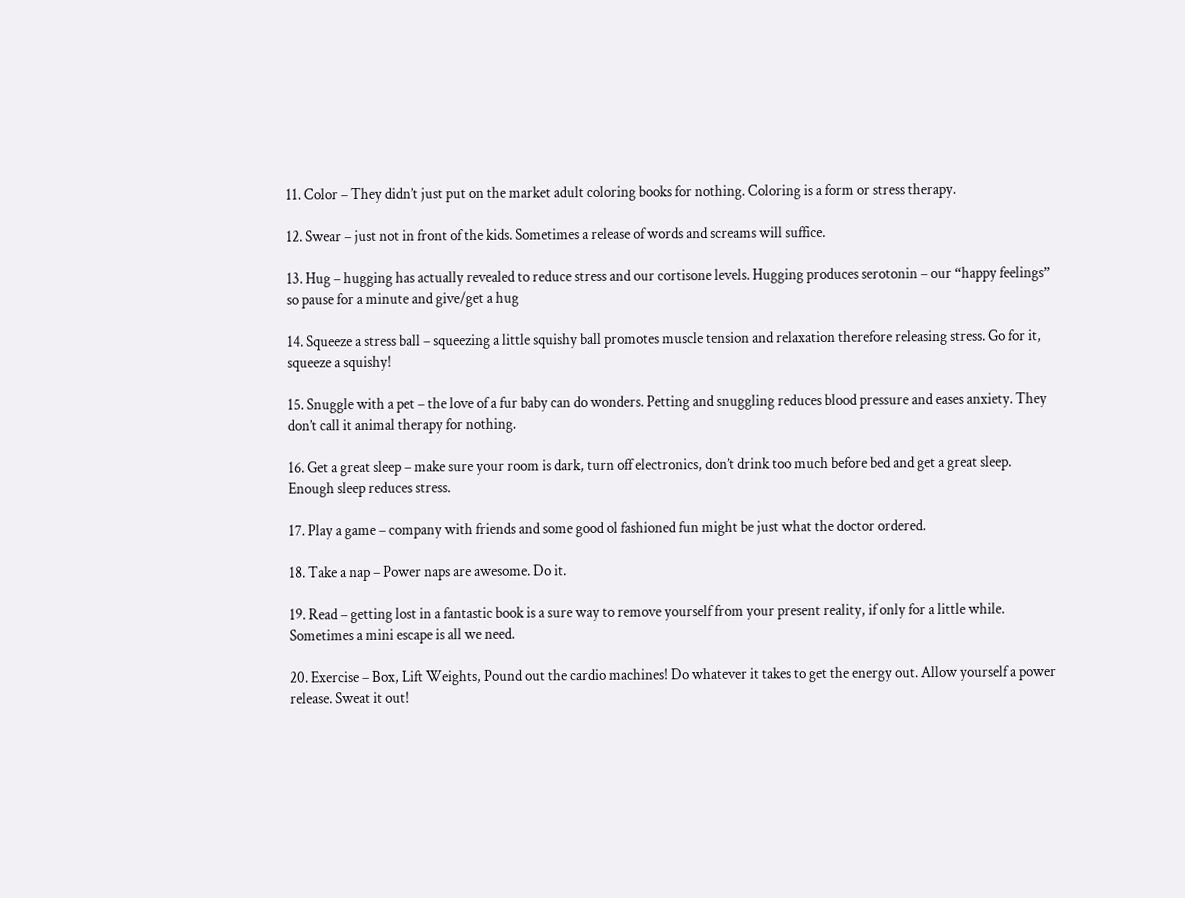11. Color – They didn’t just put on the market adult coloring books for nothing. Coloring is a form or stress therapy.

12. Swear – just not in front of the kids. Sometimes a release of words and screams will suffice.

13. Hug – hugging has actually revealed to reduce stress and our cortisone levels. Hugging produces serotonin – our “happy feelings” so pause for a minute and give/get a hug

14. Squeeze a stress ball – squeezing a little squishy ball promotes muscle tension and relaxation therefore releasing stress. Go for it, squeeze a squishy!

15. Snuggle with a pet – the love of a fur baby can do wonders. Petting and snuggling reduces blood pressure and eases anxiety. They don’t call it animal therapy for nothing.

16. Get a great sleep – make sure your room is dark, turn off electronics, don’t drink too much before bed and get a great sleep. Enough sleep reduces stress.

17. Play a game – company with friends and some good ol fashioned fun might be just what the doctor ordered.

18. Take a nap – Power naps are awesome. Do it.

19. Read – getting lost in a fantastic book is a sure way to remove yourself from your present reality, if only for a little while. Sometimes a mini escape is all we need.

20. Exercise – Box, Lift Weights, Pound out the cardio machines! Do whatever it takes to get the energy out. Allow yourself a power release. Sweat it out!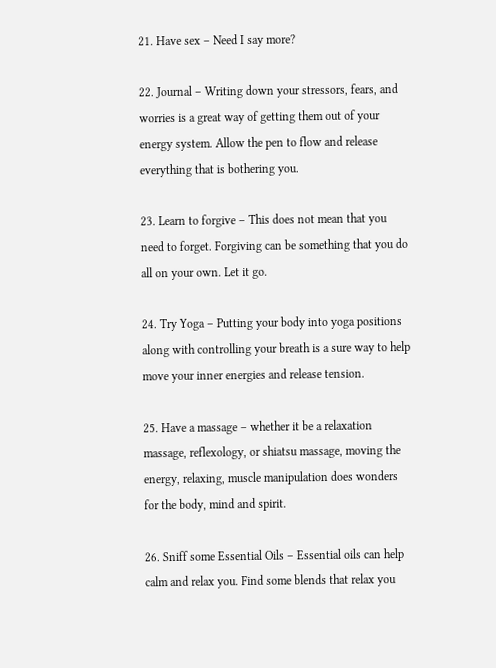21. Have sex – Need I say more?

22. Journal – Writing down your stressors, fears, and worries is a great way of getting them out of your energy system. Allow the pen to flow and release everything that is bothering you.

23. Learn to forgive – This does not mean that you need to forget. Forgiving can be something that you do all on your own. Let it go.

24. Try Yoga – Putting your body into yoga positions along with controlling your breath is a sure way to help move your inner energies and release tension.

25. Have a massage – whether it be a relaxation massage, reflexology, or shiatsu massage, moving the energy, relaxing, muscle manipulation does wonders for the body, mind and spirit.

26. Sniff some Essential Oils – Essential oils can help calm and relax you. Find some blends that relax you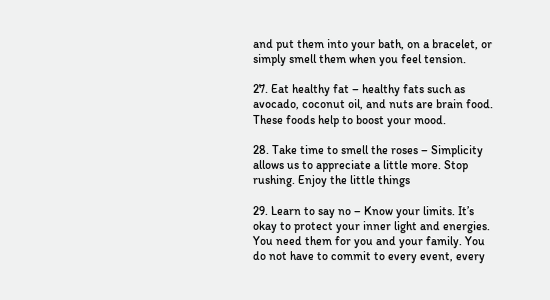and put them into your bath, on a bracelet, or simply smell them when you feel tension.

27. Eat healthy fat – healthy fats such as avocado, coconut oil, and nuts are brain food. These foods help to boost your mood.

28. Take time to smell the roses – Simplicity allows us to appreciate a little more. Stop rushing. Enjoy the little things

29. Learn to say no – Know your limits. It’s okay to protect your inner light and energies. You need them for you and your family. You do not have to commit to every event, every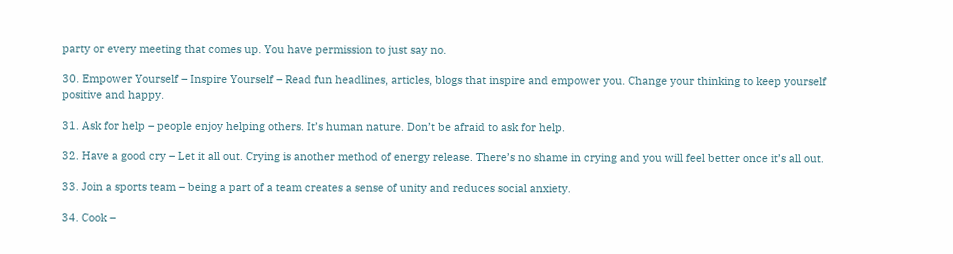party or every meeting that comes up. You have permission to just say no.

30. Empower Yourself – Inspire Yourself – Read fun headlines, articles, blogs that inspire and empower you. Change your thinking to keep yourself positive and happy.

31. Ask for help – people enjoy helping others. It’s human nature. Don’t be afraid to ask for help.

32. Have a good cry – Let it all out. Crying is another method of energy release. There’s no shame in crying and you will feel better once it’s all out.

33. Join a sports team – being a part of a team creates a sense of unity and reduces social anxiety.

34. Cook –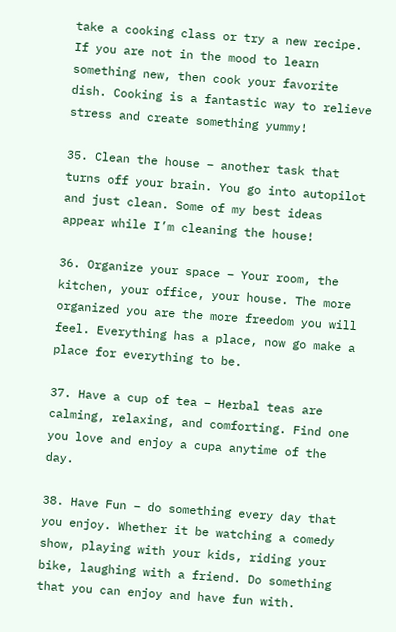take a cooking class or try a new recipe. If you are not in the mood to learn something new, then cook your favorite dish. Cooking is a fantastic way to relieve stress and create something yummy!

35. Clean the house – another task that turns off your brain. You go into autopilot and just clean. Some of my best ideas appear while I’m cleaning the house!

36. Organize your space – Your room, the kitchen, your office, your house. The more organized you are the more freedom you will feel. Everything has a place, now go make a place for everything to be.

37. Have a cup of tea – Herbal teas are calming, relaxing, and comforting. Find one you love and enjoy a cupa anytime of the day.

38. Have Fun – do something every day that you enjoy. Whether it be watching a comedy show, playing with your kids, riding your bike, laughing with a friend. Do something that you can enjoy and have fun with.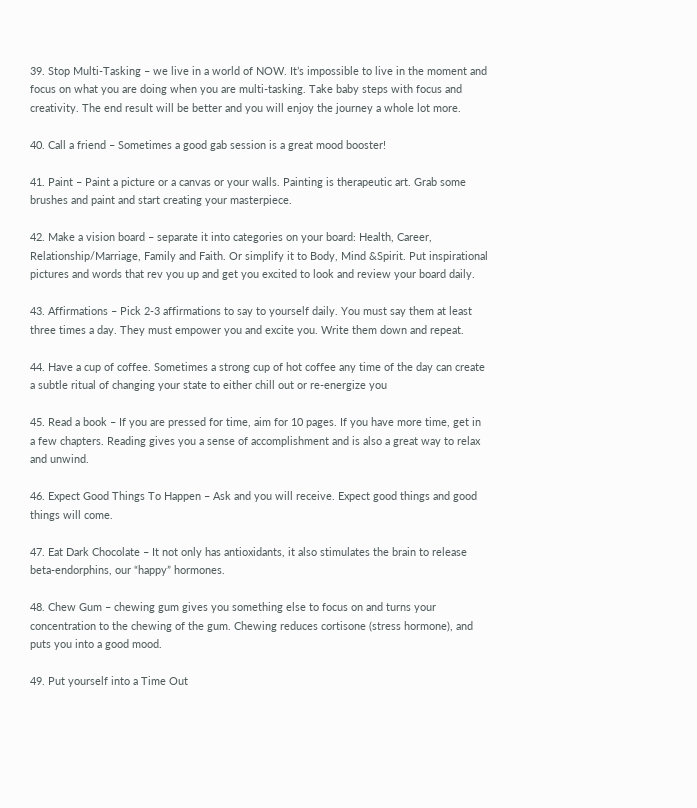39. Stop Multi-Tasking – we live in a world of NOW. It’s impossible to live in the moment and focus on what you are doing when you are multi-tasking. Take baby steps with focus and creativity. The end result will be better and you will enjoy the journey a whole lot more.

40. Call a friend – Sometimes a good gab session is a great mood booster!

41. Paint – Paint a picture or a canvas or your walls. Painting is therapeutic art. Grab some brushes and paint and start creating your masterpiece.

42. Make a vision board – separate it into categories on your board: Health, Career, Relationship/Marriage, Family and Faith. Or simplify it to Body, Mind &Spirit. Put inspirational pictures and words that rev you up and get you excited to look and review your board daily.

43. Affirmations – Pick 2-3 affirmations to say to yourself daily. You must say them at least three times a day. They must empower you and excite you. Write them down and repeat.

44. Have a cup of coffee. Sometimes a strong cup of hot coffee any time of the day can create a subtle ritual of changing your state to either chill out or re-energize you

45. Read a book – If you are pressed for time, aim for 10 pages. If you have more time, get in a few chapters. Reading gives you a sense of accomplishment and is also a great way to relax and unwind.

46. Expect Good Things To Happen – Ask and you will receive. Expect good things and good things will come.

47. Eat Dark Chocolate – It not only has antioxidants, it also stimulates the brain to release beta-endorphins, our “happy” hormones.

48. Chew Gum – chewing gum gives you something else to focus on and turns your concentration to the chewing of the gum. Chewing reduces cortisone (stress hormone), and puts you into a good mood.

49. Put yourself into a Time Out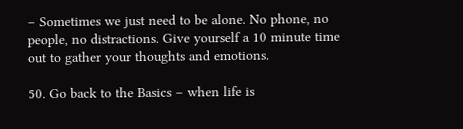– Sometimes we just need to be alone. No phone, no people, no distractions. Give yourself a 10 minute time out to gather your thoughts and emotions.

50. Go back to the Basics – when life is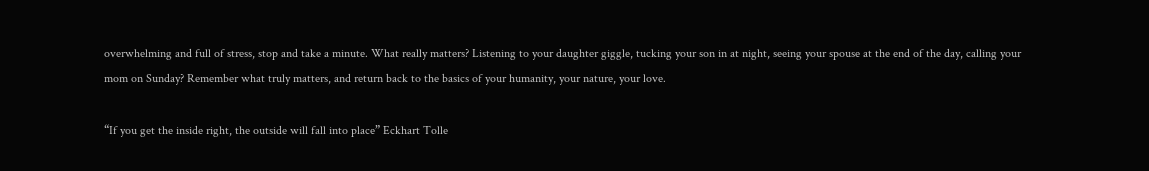overwhelming and full of stress, stop and take a minute. What really matters? Listening to your daughter giggle, tucking your son in at night, seeing your spouse at the end of the day, calling your mom on Sunday? Remember what truly matters, and return back to the basics of your humanity, your nature, your love.

“If you get the inside right, the outside will fall into place” Eckhart Tolle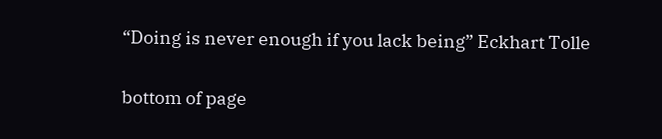“Doing is never enough if you lack being” Eckhart Tolle


bottom of page